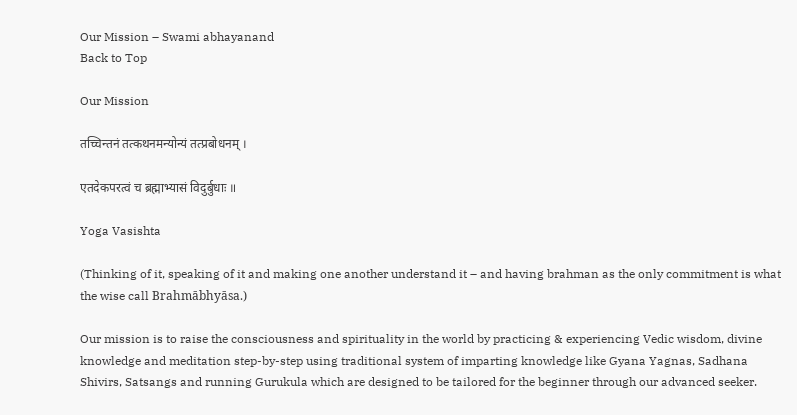Our Mission – Swami abhayanand
Back to Top

Our Mission

तच्चिन्तनं तत्कथनमन्योन्यं तत्प्रबोधनम् ।

एतदेकपरत्वं च ब्रह्माभ्यासं विदुर्बुधाः ॥

Yoga Vasishta

(Thinking of it, speaking of it and making one another understand it – and having brahman as the only commitment is what the wise call Brahmābhyāsa.)

Our mission is to raise the consciousness and spirituality in the world by practicing & experiencing Vedic wisdom, divine knowledge and meditation step-by-step using traditional system of imparting knowledge like Gyana Yagnas, Sadhana Shivirs, Satsangs and running Gurukula which are designed to be tailored for the beginner through our advanced seeker.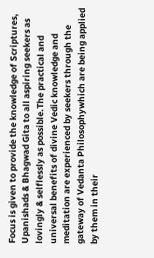Focus is given to provide the knowledge of Scriptures, Upanishads & Bhagwad Gita to all aspiring seekers as lovingly & selflessly as possible.The practical and universal benefits of divine Vedic knowledge and meditation are experienced by seekers through the gateway of Vedanta Philosophywhich are being applied by them in their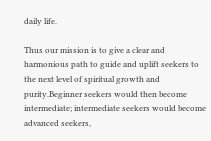daily life.

Thus our mission is to give a clear and harmonious path to guide and uplift seekers to the next level of spiritual growth and purity.Beginner seekers would then become intermediate; intermediate seekers would become advanced seekers,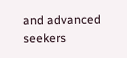and advanced seekers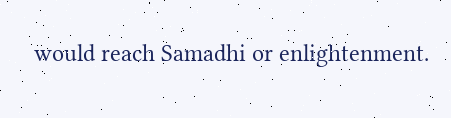would reach Samadhi or enlightenment.